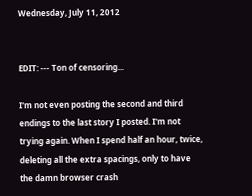Wednesday, July 11, 2012


EDIT: --- Ton of censoring...

I'm not even posting the second and third endings to the last story I posted. I'm not trying again. When I spend half an hour, twice, deleting all the extra spacings, only to have the damn browser crash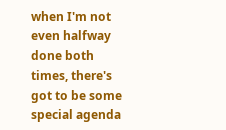when I'm not even halfway done both times, there's got to be some special agenda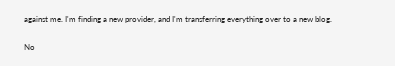against me. I'm finding a new provider, and I'm transferring everything over to a new blog.

No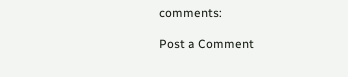comments:

Post a Comment